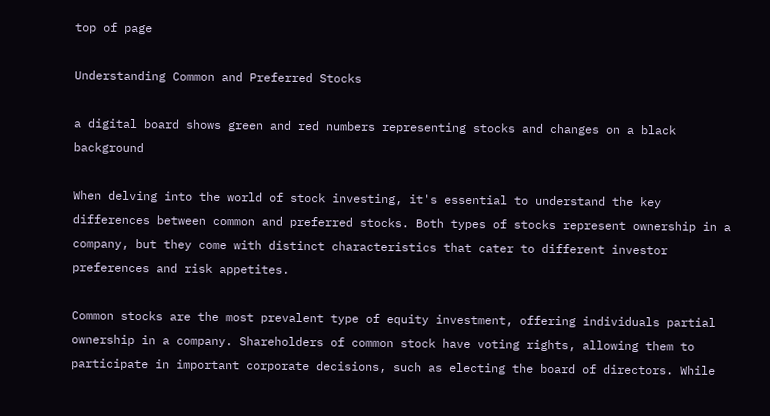top of page

Understanding Common and Preferred Stocks

a digital board shows green and red numbers representing stocks and changes on a black background

When delving into the world of stock investing, it's essential to understand the key differences between common and preferred stocks. Both types of stocks represent ownership in a company, but they come with distinct characteristics that cater to different investor preferences and risk appetites.

Common stocks are the most prevalent type of equity investment, offering individuals partial ownership in a company. Shareholders of common stock have voting rights, allowing them to participate in important corporate decisions, such as electing the board of directors. While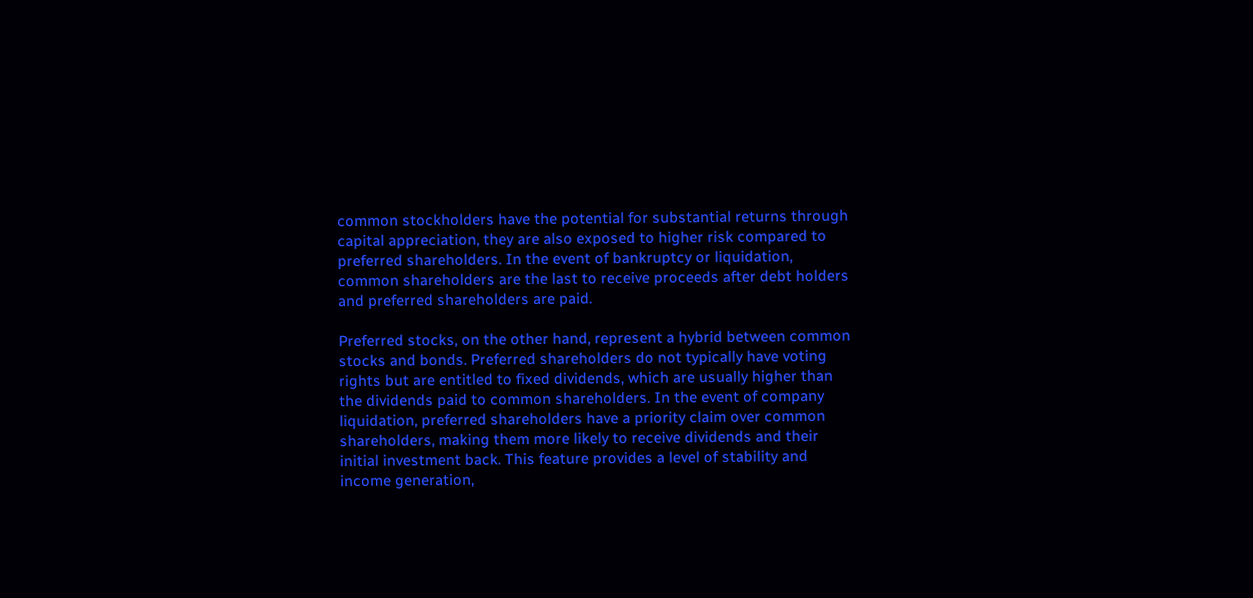common stockholders have the potential for substantial returns through capital appreciation, they are also exposed to higher risk compared to preferred shareholders. In the event of bankruptcy or liquidation, common shareholders are the last to receive proceeds after debt holders and preferred shareholders are paid.

Preferred stocks, on the other hand, represent a hybrid between common stocks and bonds. Preferred shareholders do not typically have voting rights but are entitled to fixed dividends, which are usually higher than the dividends paid to common shareholders. In the event of company liquidation, preferred shareholders have a priority claim over common shareholders, making them more likely to receive dividends and their initial investment back. This feature provides a level of stability and income generation,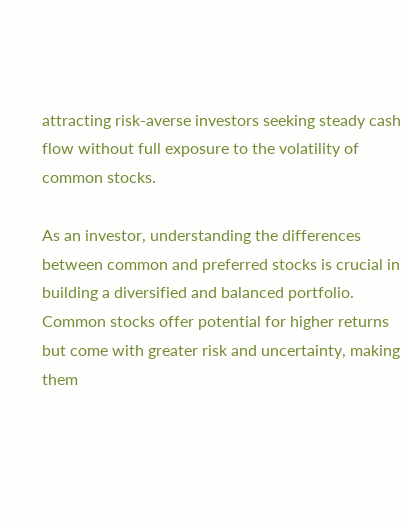attracting risk-averse investors seeking steady cash flow without full exposure to the volatility of common stocks.

As an investor, understanding the differences between common and preferred stocks is crucial in building a diversified and balanced portfolio. Common stocks offer potential for higher returns but come with greater risk and uncertainty, making them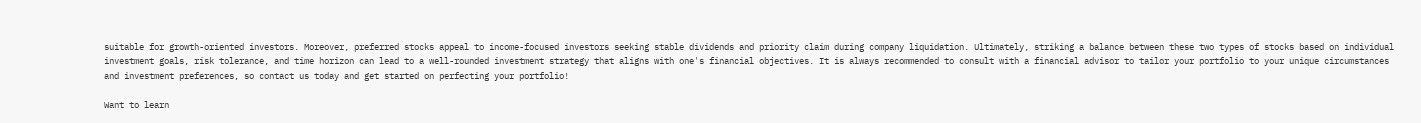suitable for growth-oriented investors. Moreover, preferred stocks appeal to income-focused investors seeking stable dividends and priority claim during company liquidation. Ultimately, striking a balance between these two types of stocks based on individual investment goals, risk tolerance, and time horizon can lead to a well-rounded investment strategy that aligns with one's financial objectives. It is always recommended to consult with a financial advisor to tailor your portfolio to your unique circumstances and investment preferences, so contact us today and get started on perfecting your portfolio!

Want to learn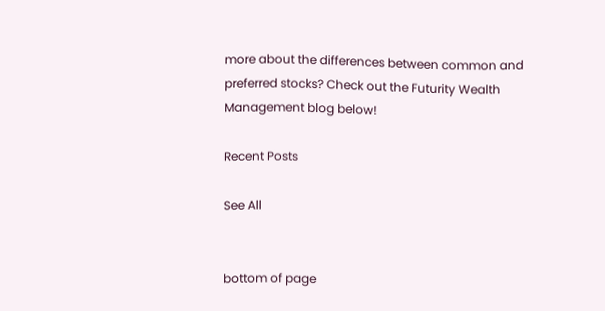more about the differences between common and preferred stocks? Check out the Futurity Wealth Management blog below!

Recent Posts

See All


bottom of page